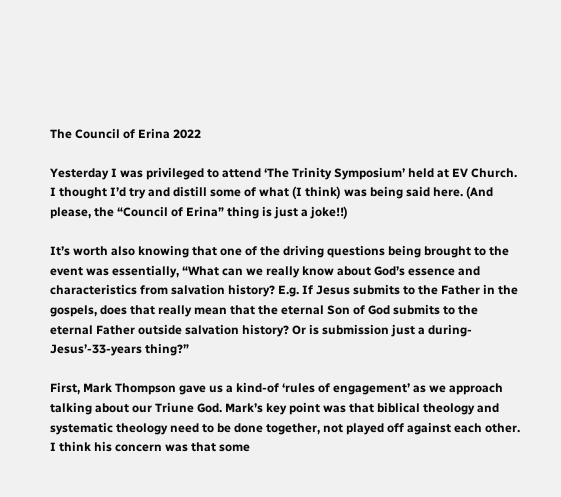The Council of Erina 2022

Yesterday I was privileged to attend ‘The Trinity Symposium’ held at EV Church. I thought I’d try and distill some of what (I think) was being said here. (And please, the “Council of Erina” thing is just a joke!!)

It’s worth also knowing that one of the driving questions being brought to the event was essentially, “What can we really know about God’s essence and characteristics from salvation history? E.g. If Jesus submits to the Father in the gospels, does that really mean that the eternal Son of God submits to the eternal Father outside salvation history? Or is submission just a during-Jesus’-33-years thing?”

First, Mark Thompson gave us a kind-of ‘rules of engagement’ as we approach talking about our Triune God. Mark’s key point was that biblical theology and systematic theology need to be done together, not played off against each other. I think his concern was that some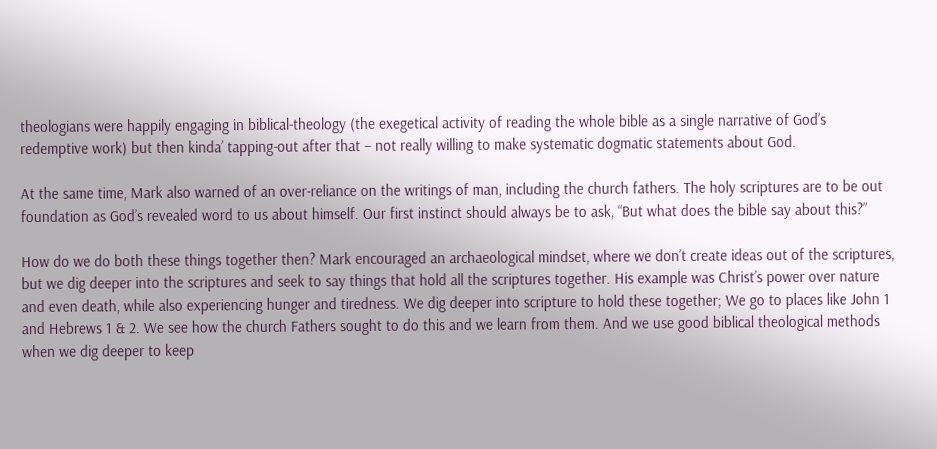theologians were happily engaging in biblical-theology (the exegetical activity of reading the whole bible as a single narrative of God’s redemptive work) but then kinda’ tapping-out after that – not really willing to make systematic dogmatic statements about God.

At the same time, Mark also warned of an over-reliance on the writings of man, including the church fathers. The holy scriptures are to be out foundation as God’s revealed word to us about himself. Our first instinct should always be to ask, “But what does the bible say about this?”

How do we do both these things together then? Mark encouraged an archaeological mindset, where we don’t create ideas out of the scriptures, but we dig deeper into the scriptures and seek to say things that hold all the scriptures together. His example was Christ’s power over nature and even death, while also experiencing hunger and tiredness. We dig deeper into scripture to hold these together; We go to places like John 1 and Hebrews 1 & 2. We see how the church Fathers sought to do this and we learn from them. And we use good biblical theological methods when we dig deeper to keep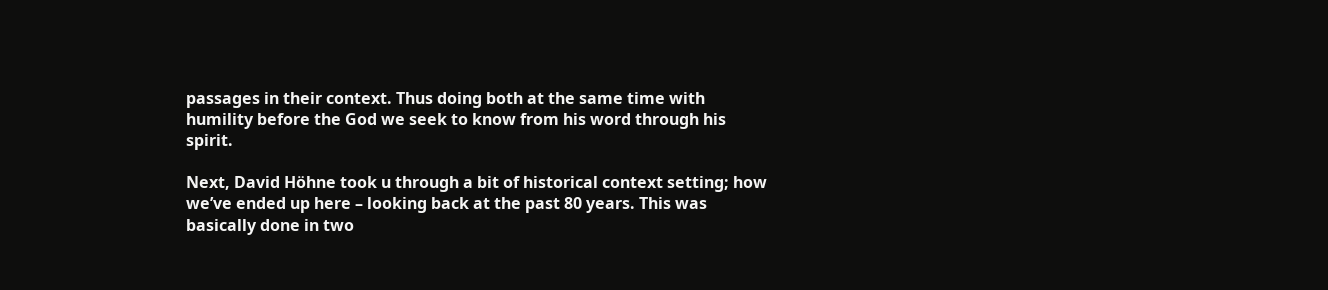passages in their context. Thus doing both at the same time with humility before the God we seek to know from his word through his spirit.

Next, David Höhne took u through a bit of historical context setting; how we’ve ended up here – looking back at the past 80 years. This was basically done in two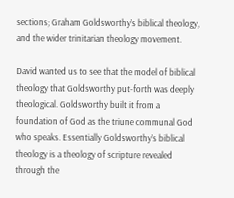sections; Graham Goldsworthy’s biblical theology, and the wider trinitarian theology movement.

David wanted us to see that the model of biblical theology that Goldsworthy put-forth was deeply theological. Goldsworthy built it from a foundation of God as the triune communal God who speaks. Essentially Goldsworthy’s biblical theology is a theology of scripture revealed through the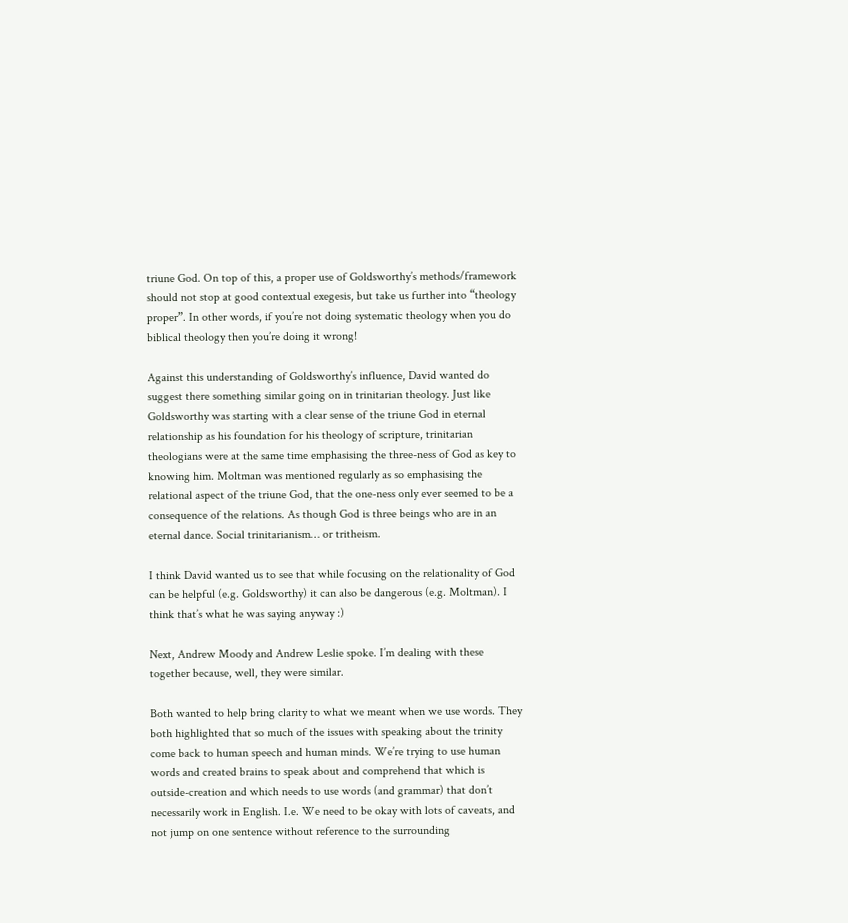triune God. On top of this, a proper use of Goldsworthy’s methods/framework should not stop at good contextual exegesis, but take us further into “theology proper”. In other words, if you’re not doing systematic theology when you do biblical theology then you’re doing it wrong!

Against this understanding of Goldsworthy’s influence, David wanted do suggest there something similar going on in trinitarian theology. Just like Goldsworthy was starting with a clear sense of the triune God in eternal relationship as his foundation for his theology of scripture, trinitarian theologians were at the same time emphasising the three-ness of God as key to knowing him. Moltman was mentioned regularly as so emphasising the relational aspect of the triune God, that the one-ness only ever seemed to be a consequence of the relations. As though God is three beings who are in an eternal dance. Social trinitarianism… or tritheism.

I think David wanted us to see that while focusing on the relationality of God can be helpful (e.g. Goldsworthy) it can also be dangerous (e.g. Moltman). I think that’s what he was saying anyway :)

Next, Andrew Moody and Andrew Leslie spoke. I’m dealing with these together because, well, they were similar.

Both wanted to help bring clarity to what we meant when we use words. They both highlighted that so much of the issues with speaking about the trinity come back to human speech and human minds. We’re trying to use human words and created brains to speak about and comprehend that which is outside-creation and which needs to use words (and grammar) that don’t necessarily work in English. I.e. We need to be okay with lots of caveats, and not jump on one sentence without reference to the surrounding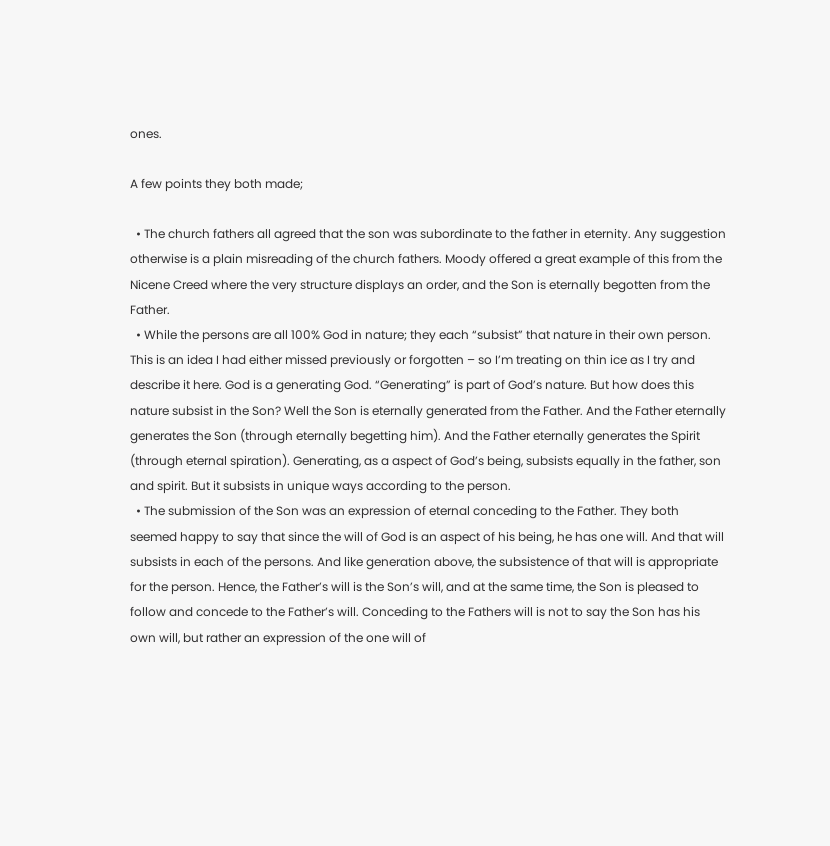ones.

A few points they both made;

  • The church fathers all agreed that the son was subordinate to the father in eternity. Any suggestion otherwise is a plain misreading of the church fathers. Moody offered a great example of this from the Nicene Creed where the very structure displays an order, and the Son is eternally begotten from the Father.
  • While the persons are all 100% God in nature; they each “subsist” that nature in their own person. This is an idea I had either missed previously or forgotten – so I’m treating on thin ice as I try and describe it here. God is a generating God. “Generating” is part of God’s nature. But how does this nature subsist in the Son? Well the Son is eternally generated from the Father. And the Father eternally generates the Son (through eternally begetting him). And the Father eternally generates the Spirit (through eternal spiration). Generating, as a aspect of God’s being, subsists equally in the father, son and spirit. But it subsists in unique ways according to the person.
  • The submission of the Son was an expression of eternal conceding to the Father. They both seemed happy to say that since the will of God is an aspect of his being, he has one will. And that will subsists in each of the persons. And like generation above, the subsistence of that will is appropriate for the person. Hence, the Father’s will is the Son’s will, and at the same time, the Son is pleased to follow and concede to the Father’s will. Conceding to the Fathers will is not to say the Son has his own will, but rather an expression of the one will of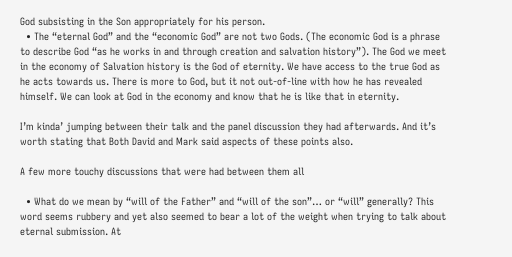God subsisting in the Son appropriately for his person.
  • The “eternal God” and the “economic God” are not two Gods. (The economic God is a phrase to describe God “as he works in and through creation and salvation history”). The God we meet in the economy of Salvation history is the God of eternity. We have access to the true God as he acts towards us. There is more to God, but it not out-of-line with how he has revealed himself. We can look at God in the economy and know that he is like that in eternity.

I’m kinda’ jumping between their talk and the panel discussion they had afterwards. And it’s worth stating that Both David and Mark said aspects of these points also.

A few more touchy discussions that were had between them all

  • What do we mean by “will of the Father” and “will of the son”… or “will” generally? This word seems rubbery and yet also seemed to bear a lot of the weight when trying to talk about eternal submission. At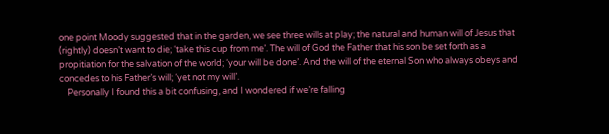one point Moody suggested that in the garden, we see three wills at play; the natural and human will of Jesus that (rightly) doesn’t want to die; ‘take this cup from me’. The will of God the Father that his son be set forth as a propitiation for the salvation of the world; ‘your will be done’. And the will of the eternal Son who always obeys and concedes to his Father’s will; ‘yet not my will’.
    Personally I found this a bit confusing, and I wondered if we’re falling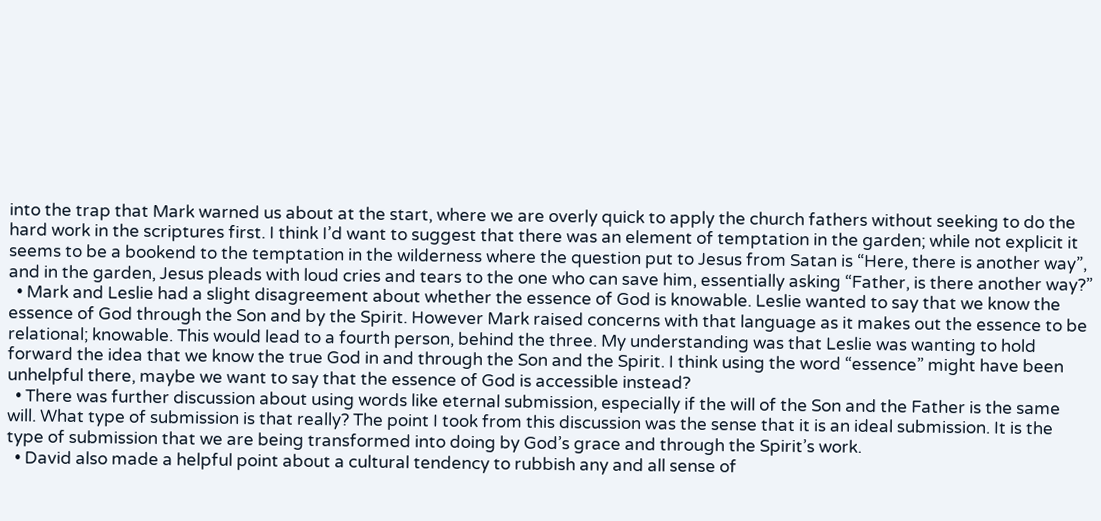into the trap that Mark warned us about at the start, where we are overly quick to apply the church fathers without seeking to do the hard work in the scriptures first. I think I’d want to suggest that there was an element of temptation in the garden; while not explicit it seems to be a bookend to the temptation in the wilderness where the question put to Jesus from Satan is “Here, there is another way”, and in the garden, Jesus pleads with loud cries and tears to the one who can save him, essentially asking “Father, is there another way?”
  • Mark and Leslie had a slight disagreement about whether the essence of God is knowable. Leslie wanted to say that we know the essence of God through the Son and by the Spirit. However Mark raised concerns with that language as it makes out the essence to be relational; knowable. This would lead to a fourth person, behind the three. My understanding was that Leslie was wanting to hold forward the idea that we know the true God in and through the Son and the Spirit. I think using the word “essence” might have been unhelpful there, maybe we want to say that the essence of God is accessible instead?
  • There was further discussion about using words like eternal submission, especially if the will of the Son and the Father is the same will. What type of submission is that really? The point I took from this discussion was the sense that it is an ideal submission. It is the type of submission that we are being transformed into doing by God’s grace and through the Spirit’s work.
  • David also made a helpful point about a cultural tendency to rubbish any and all sense of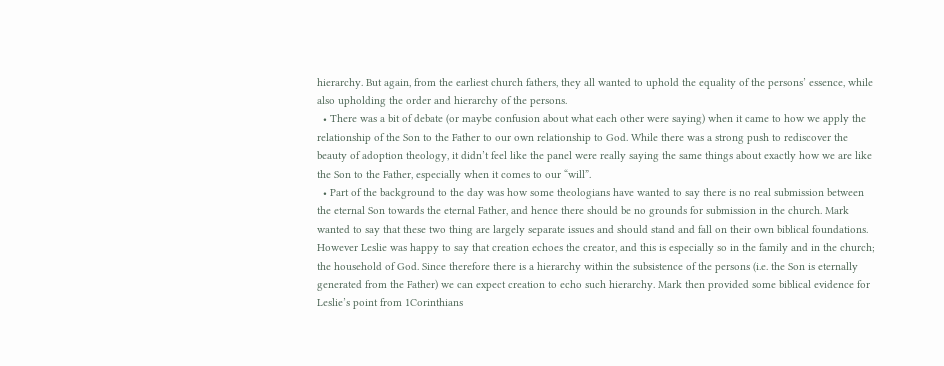hierarchy. But again, from the earliest church fathers, they all wanted to uphold the equality of the persons’ essence, while also upholding the order and hierarchy of the persons.
  • There was a bit of debate (or maybe confusion about what each other were saying) when it came to how we apply the relationship of the Son to the Father to our own relationship to God. While there was a strong push to rediscover the beauty of adoption theology, it didn’t feel like the panel were really saying the same things about exactly how we are like the Son to the Father, especially when it comes to our “will”.
  • Part of the background to the day was how some theologians have wanted to say there is no real submission between the eternal Son towards the eternal Father, and hence there should be no grounds for submission in the church. Mark wanted to say that these two thing are largely separate issues and should stand and fall on their own biblical foundations. However Leslie was happy to say that creation echoes the creator, and this is especially so in the family and in the church; the household of God. Since therefore there is a hierarchy within the subsistence of the persons (i.e. the Son is eternally generated from the Father) we can expect creation to echo such hierarchy. Mark then provided some biblical evidence for Leslie’s point from 1Corinthians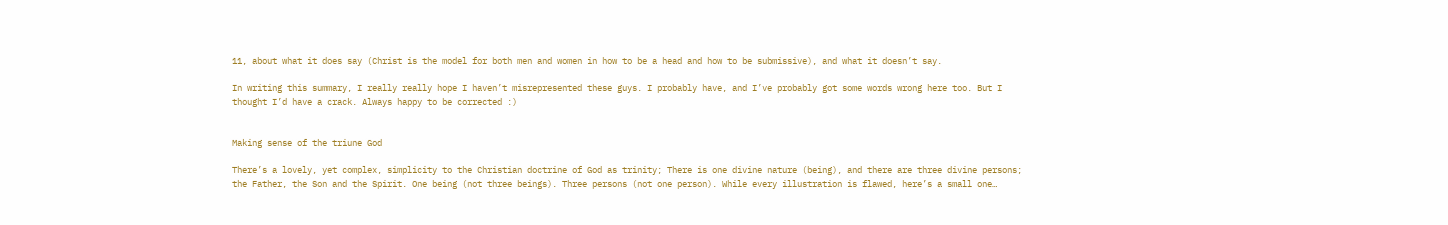11, about what it does say (Christ is the model for both men and women in how to be a head and how to be submissive), and what it doesn’t say.

In writing this summary, I really really hope I haven’t misrepresented these guys. I probably have, and I’ve probably got some words wrong here too. But I thought I’d have a crack. Always happy to be corrected :)


Making sense of the triune God

There’s a lovely, yet complex, simplicity to the Christian doctrine of God as trinity; There is one divine nature (being), and there are three divine persons; the Father, the Son and the Spirit. One being (not three beings). Three persons (not one person). While every illustration is flawed, here’s a small one…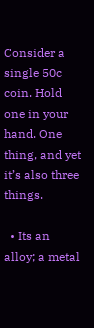Consider a single 50c coin. Hold one in your hand. One thing, and yet it’s also three things.

  • Its an alloy; a metal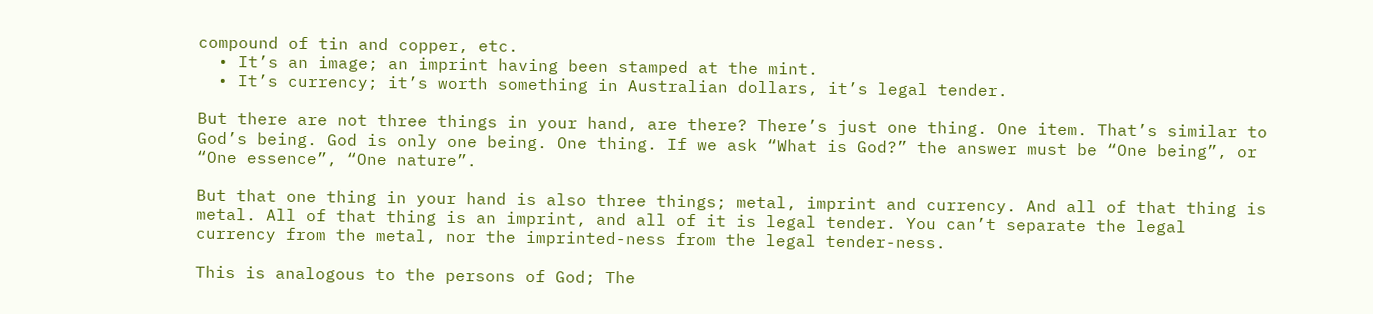compound of tin and copper, etc.
  • It’s an image; an imprint having been stamped at the mint.
  • It’s currency; it’s worth something in Australian dollars, it’s legal tender.

But there are not three things in your hand, are there? There’s just one thing. One item. That’s similar to God’s being. God is only one being. One thing. If we ask “What is God?” the answer must be “One being”, or “One essence”, “One nature”.

But that one thing in your hand is also three things; metal, imprint and currency. And all of that thing is metal. All of that thing is an imprint, and all of it is legal tender. You can’t separate the legal currency from the metal, nor the imprinted-ness from the legal tender-ness.

This is analogous to the persons of God; The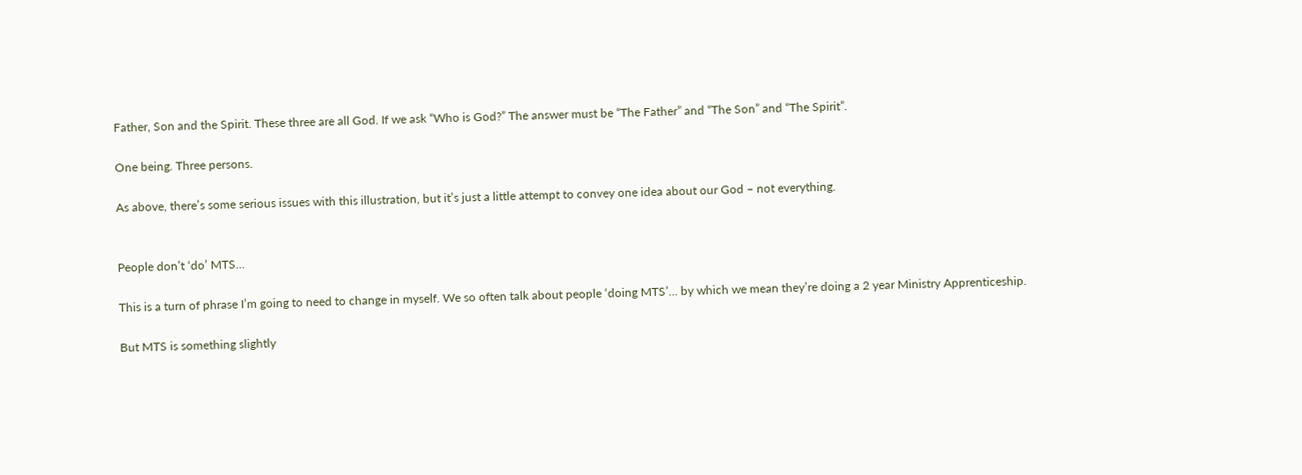Father, Son and the Spirit. These three are all God. If we ask “Who is God?” The answer must be “The Father” and “The Son” and “The Spirit”.

One being. Three persons.

As above, there’s some serious issues with this illustration, but it’s just a little attempt to convey one idea about our God – not everything.


People don’t ‘do’ MTS…

This is a turn of phrase I’m going to need to change in myself. We so often talk about people ‘doing MTS’… by which we mean they’re doing a 2 year Ministry Apprenticeship.

But MTS is something slightly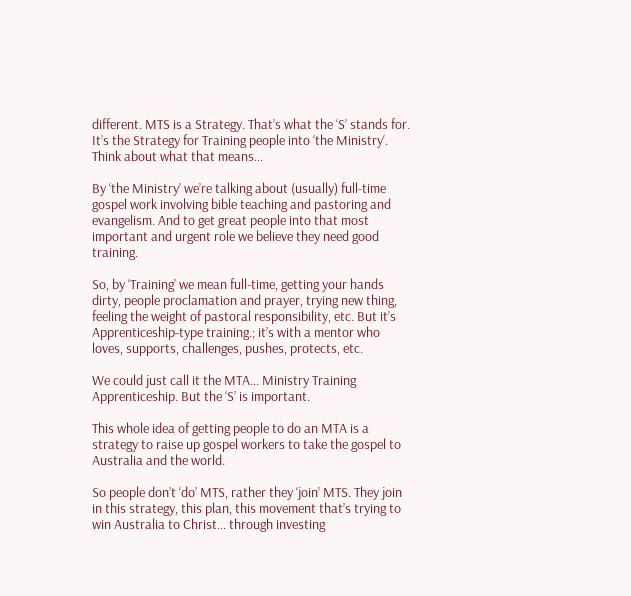different. MTS is a Strategy. That’s what the ‘S’ stands for. It’s the Strategy for Training people into ‘the Ministry‘. Think about what that means…

By ‘the Ministry’ we’re talking about (usually) full-time gospel work involving bible teaching and pastoring and evangelism. And to get great people into that most important and urgent role we believe they need good training.

So, by ‘Training’ we mean full-time, getting your hands dirty, people proclamation and prayer, trying new thing, feeling the weight of pastoral responsibility, etc. But it’s Apprenticeship-type training.; it’s with a mentor who loves, supports, challenges, pushes, protects, etc.

We could just call it the MTA… Ministry Training Apprenticeship. But the ‘S’ is important.

This whole idea of getting people to do an MTA is a strategy to raise up gospel workers to take the gospel to Australia and the world.

So people don’t ‘do’ MTS, rather they ‘join’ MTS. They join in this strategy, this plan, this movement that’s trying to win Australia to Christ… through investing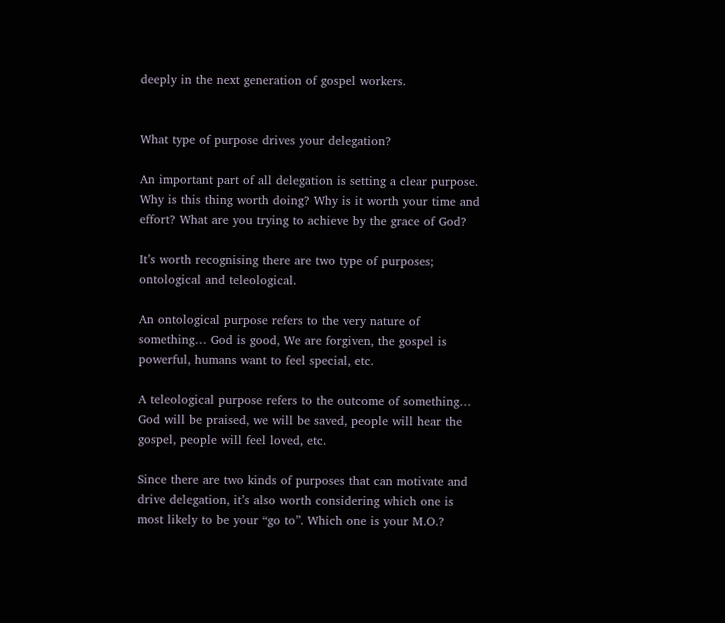deeply in the next generation of gospel workers.


What type of purpose drives your delegation?

An important part of all delegation is setting a clear purpose. Why is this thing worth doing? Why is it worth your time and effort? What are you trying to achieve by the grace of God?

It’s worth recognising there are two type of purposes; ontological and teleological.

An ontological purpose refers to the very nature of something… God is good, We are forgiven, the gospel is powerful, humans want to feel special, etc.

A teleological purpose refers to the outcome of something… God will be praised, we will be saved, people will hear the gospel, people will feel loved, etc.

Since there are two kinds of purposes that can motivate and drive delegation, it’s also worth considering which one is most likely to be your “go to”. Which one is your M.O.?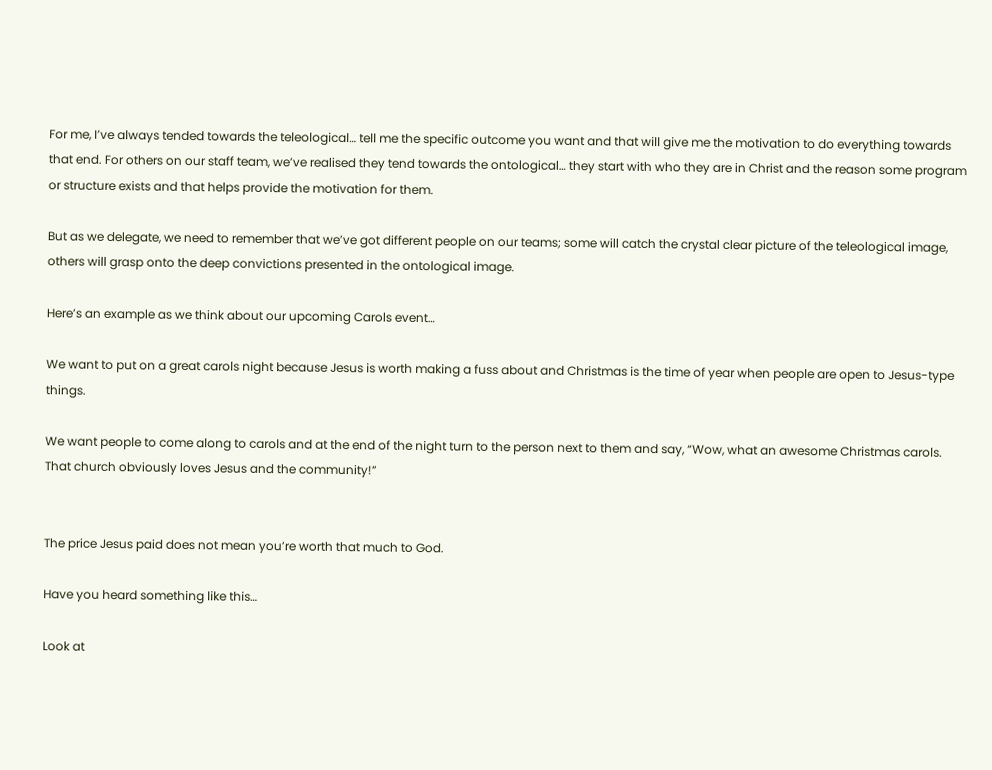For me, I’ve always tended towards the teleological… tell me the specific outcome you want and that will give me the motivation to do everything towards that end. For others on our staff team, we’ve realised they tend towards the ontological… they start with who they are in Christ and the reason some program or structure exists and that helps provide the motivation for them.

But as we delegate, we need to remember that we’ve got different people on our teams; some will catch the crystal clear picture of the teleological image, others will grasp onto the deep convictions presented in the ontological image.

Here’s an example as we think about our upcoming Carols event…

We want to put on a great carols night because Jesus is worth making a fuss about and Christmas is the time of year when people are open to Jesus-type things.

We want people to come along to carols and at the end of the night turn to the person next to them and say, “Wow, what an awesome Christmas carols. That church obviously loves Jesus and the community!”


The price Jesus paid does not mean you’re worth that much to God.

Have you heard something like this…

Look at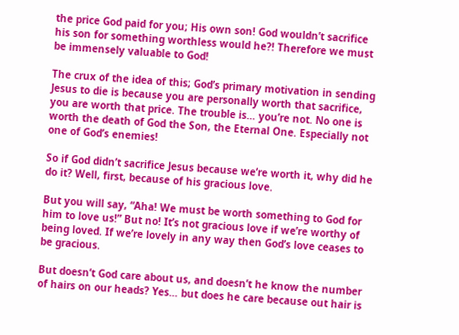the price God paid for you; His own son! God wouldn’t sacrifice his son for something worthless would he?! Therefore we must be immensely valuable to God!

The crux of the idea of this; God’s primary motivation in sending Jesus to die is because you are personally worth that sacrifice, you are worth that price. The trouble is… you’re not. No one is worth the death of God the Son, the Eternal One. Especially not one of God’s enemies!

So if God didn’t sacrifice Jesus because we’re worth it, why did he do it? Well, first, because of his gracious love.

But you will say, “Aha! We must be worth something to God for him to love us!” But no! It’s not gracious love if we’re worthy of being loved. If we’re lovely in any way then God’s love ceases to be gracious.

But doesn’t God care about us, and doesn’t he know the number of hairs on our heads? Yes… but does he care because out hair is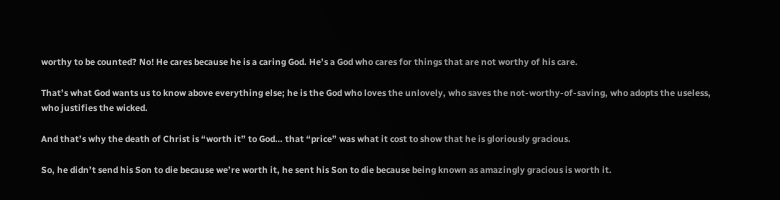worthy to be counted? No! He cares because he is a caring God. He’s a God who cares for things that are not worthy of his care.

That’s what God wants us to know above everything else; he is the God who loves the unlovely, who saves the not-worthy-of-saving, who adopts the useless, who justifies the wicked.

And that’s why the death of Christ is “worth it” to God… that “price” was what it cost to show that he is gloriously gracious.

So, he didn’t send his Son to die because we’re worth it, he sent his Son to die because being known as amazingly gracious is worth it.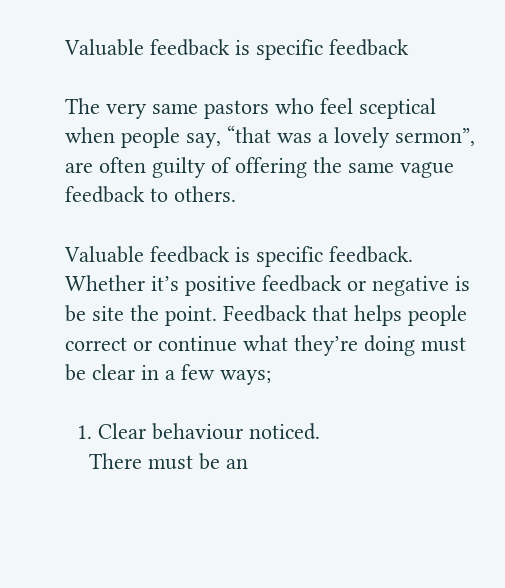Valuable feedback is specific feedback

The very same pastors who feel sceptical when people say, “that was a lovely sermon”, are often guilty of offering the same vague feedback to others.

Valuable feedback is specific feedback. Whether it’s positive feedback or negative is be site the point. Feedback that helps people correct or continue what they’re doing must be clear in a few ways;

  1. Clear behaviour noticed.
    There must be an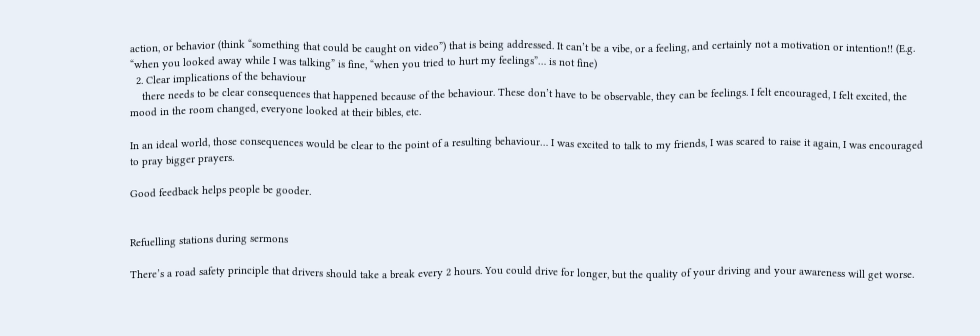action, or behavior (think “something that could be caught on video”) that is being addressed. It can’t be a vibe, or a feeling, and certainly not a motivation or intention!! (E.g. “when you looked away while I was talking” is fine, “when you tried to hurt my feelings”… is not fine)
  2. Clear implications of the behaviour
    there needs to be clear consequences that happened because of the behaviour. These don’t have to be observable, they can be feelings. I felt encouraged, I felt excited, the mood in the room changed, everyone looked at their bibles, etc.

In an ideal world, those consequences would be clear to the point of a resulting behaviour… I was excited to talk to my friends, I was scared to raise it again, I was encouraged to pray bigger prayers.

Good feedback helps people be gooder.


Refuelling stations during sermons

There’s a road safety principle that drivers should take a break every 2 hours. You could drive for longer, but the quality of your driving and your awareness will get worse.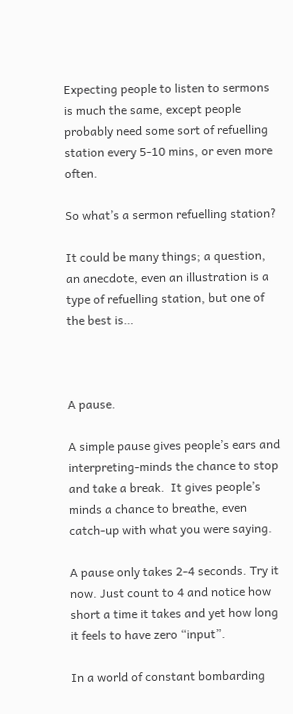Expecting people to listen to sermons is much the same, except people probably need some sort of refuelling station every 5-10 mins, or even more often.

So what’s a sermon refuelling station?

It could be many things; a question, an anecdote, even an illustration is a type of refuelling station, but one of the best is…



A pause.

A simple pause gives people’s ears and interpreting-minds the chance to stop and take a break.  It gives people’s minds a chance to breathe, even catch-up with what you were saying.

A pause only takes 2-4 seconds. Try it now. Just count to 4 and notice how short a time it takes and yet how long it feels to have zero “input”.

In a world of constant bombarding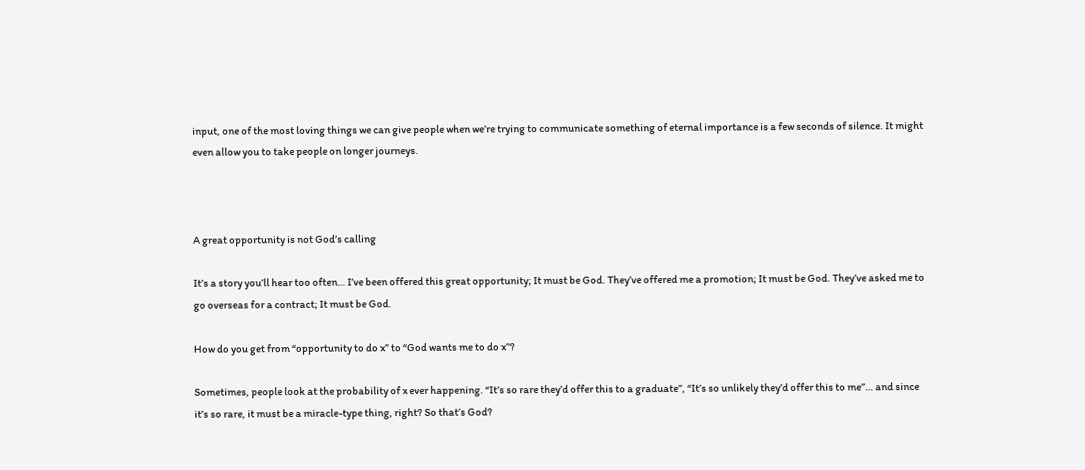input, one of the most loving things we can give people when we’re trying to communicate something of eternal importance is a few seconds of silence. It might even allow you to take people on longer journeys.



A great opportunity is not God’s calling

It’s a story you’ll hear too often… I’ve been offered this great opportunity; It must be God. They’ve offered me a promotion; It must be God. They’ve asked me to go overseas for a contract; It must be God.

How do you get from “opportunity to do x” to “God wants me to do x”?

Sometimes, people look at the probability of x ever happening. “It’s so rare they’d offer this to a graduate”, “It’s so unlikely they’d offer this to me”… and since it’s so rare, it must be a miracle-type thing, right? So that’s God?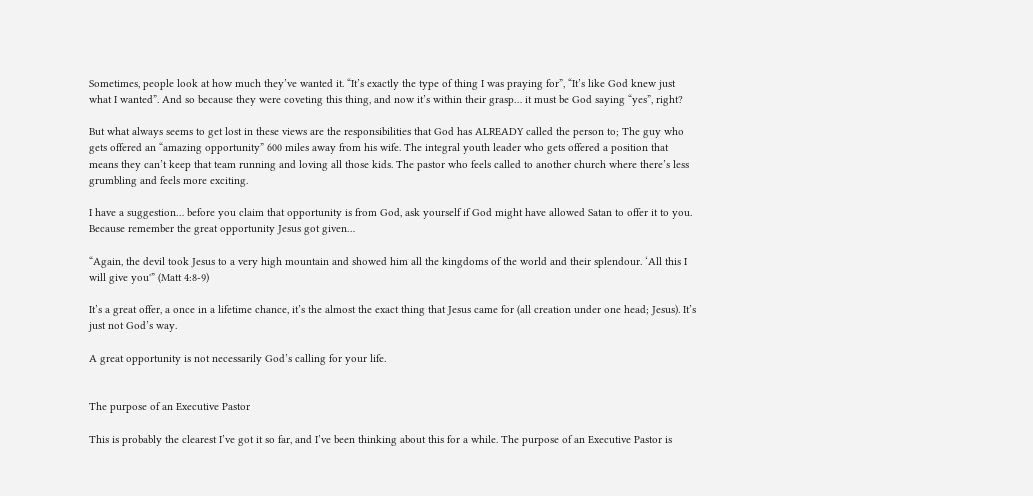Sometimes, people look at how much they’ve wanted it. “It’s exactly the type of thing I was praying for”, “It’s like God knew just what I wanted”. And so because they were coveting this thing, and now it’s within their grasp… it must be God saying “yes”, right?

But what always seems to get lost in these views are the responsibilities that God has ALREADY called the person to; The guy who gets offered an “amazing opportunity” 600 miles away from his wife. The integral youth leader who gets offered a position that means they can’t keep that team running and loving all those kids. The pastor who feels called to another church where there’s less grumbling and feels more exciting.

I have a suggestion… before you claim that opportunity is from God, ask yourself if God might have allowed Satan to offer it to you. Because remember the great opportunity Jesus got given…

“Again, the devil took Jesus to a very high mountain and showed him all the kingdoms of the world and their splendour. ‘All this I will give you'” (Matt 4:8-9)

It’s a great offer, a once in a lifetime chance, it’s the almost the exact thing that Jesus came for (all creation under one head; Jesus). It’s just not God’s way.

A great opportunity is not necessarily God’s calling for your life.


The purpose of an Executive Pastor

This is probably the clearest I’ve got it so far, and I’ve been thinking about this for a while. The purpose of an Executive Pastor is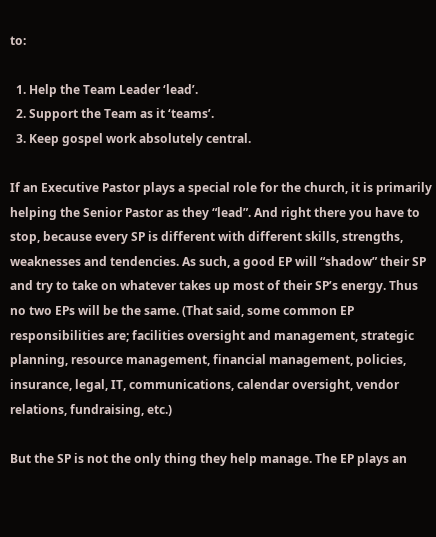to:

  1. Help the Team Leader ‘lead’.
  2. Support the Team as it ‘teams’.
  3. Keep gospel work absolutely central.

If an Executive Pastor plays a special role for the church, it is primarily helping the Senior Pastor as they “lead”. And right there you have to stop, because every SP is different with different skills, strengths, weaknesses and tendencies. As such, a good EP will “shadow” their SP and try to take on whatever takes up most of their SP’s energy. Thus no two EPs will be the same. (That said, some common EP responsibilities are; facilities oversight and management, strategic planning, resource management, financial management, policies, insurance, legal, IT, communications, calendar oversight, vendor relations, fundraising, etc.)

But the SP is not the only thing they help manage. The EP plays an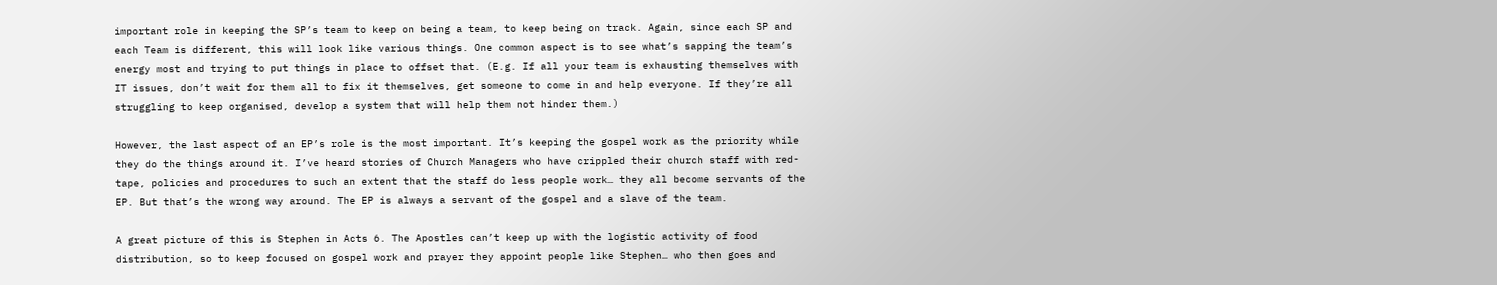important role in keeping the SP’s team to keep on being a team, to keep being on track. Again, since each SP and each Team is different, this will look like various things. One common aspect is to see what’s sapping the team’s energy most and trying to put things in place to offset that. (E.g. If all your team is exhausting themselves with IT issues, don’t wait for them all to fix it themselves, get someone to come in and help everyone. If they’re all struggling to keep organised, develop a system that will help them not hinder them.)

However, the last aspect of an EP’s role is the most important. It’s keeping the gospel work as the priority while they do the things around it. I’ve heard stories of Church Managers who have crippled their church staff with red-tape, policies and procedures to such an extent that the staff do less people work… they all become servants of the EP. But that’s the wrong way around. The EP is always a servant of the gospel and a slave of the team.

A great picture of this is Stephen in Acts 6. The Apostles can’t keep up with the logistic activity of food distribution, so to keep focused on gospel work and prayer they appoint people like Stephen… who then goes and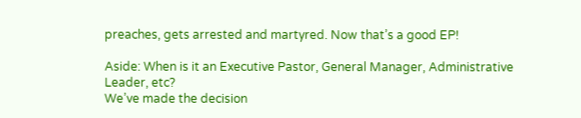preaches, gets arrested and martyred. Now that’s a good EP!

Aside: When is it an Executive Pastor, General Manager, Administrative Leader, etc?
We’ve made the decision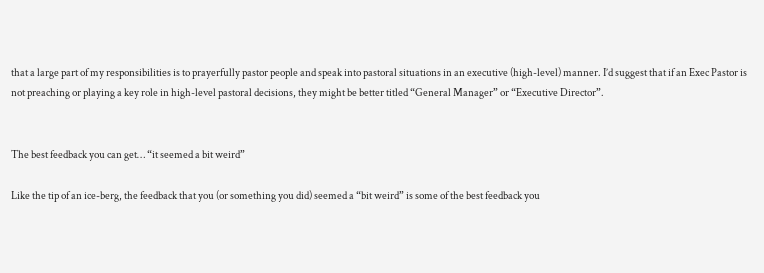that a large part of my responsibilities is to prayerfully pastor people and speak into pastoral situations in an executive (high-level) manner. I’d suggest that if an Exec Pastor is not preaching or playing a key role in high-level pastoral decisions, they might be better titled “General Manager” or “Executive Director”.


The best feedback you can get… “it seemed a bit weird”

Like the tip of an ice-berg, the feedback that you (or something you did) seemed a “bit weird” is some of the best feedback you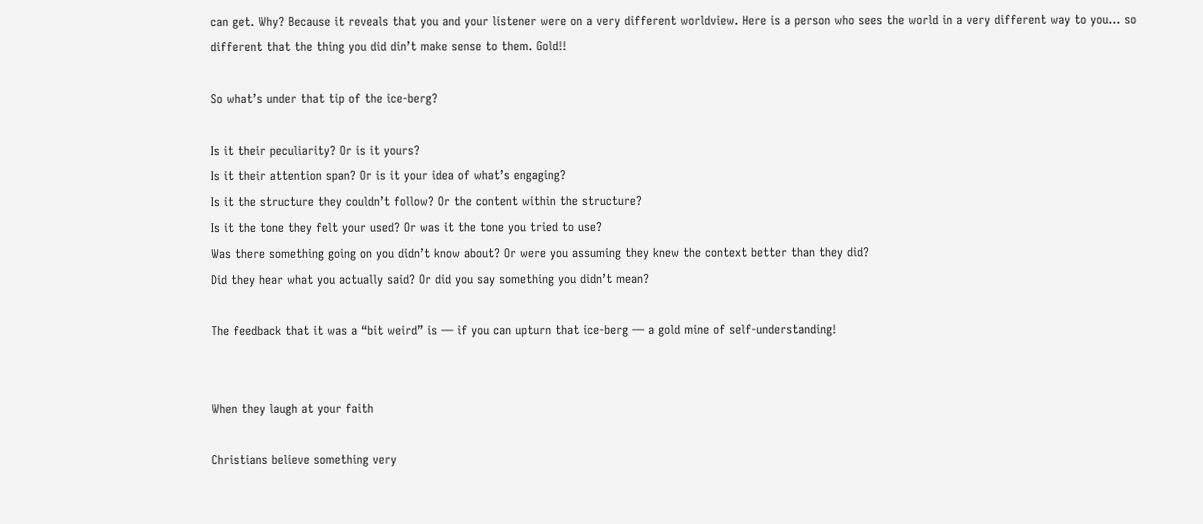can get. Why? Because it reveals that you and your listener were on a very different worldview. Here is a person who sees the world in a very different way to you… so different that the thing you did din’t make sense to them. Gold!!

So what’s under that tip of the ice-berg?

Is it their peculiarity? Or is it yours?
Is it their attention span? Or is it your idea of what’s engaging?
Is it the structure they couldn’t follow? Or the content within the structure?
Is it the tone they felt your used? Or was it the tone you tried to use?
Was there something going on you didn’t know about? Or were you assuming they knew the context better than they did?
Did they hear what you actually said? Or did you say something you didn’t mean?

The feedback that it was a “bit weird” is — if you can upturn that ice-berg — a gold mine of self-understanding!


When they laugh at your faith

Christians believe something very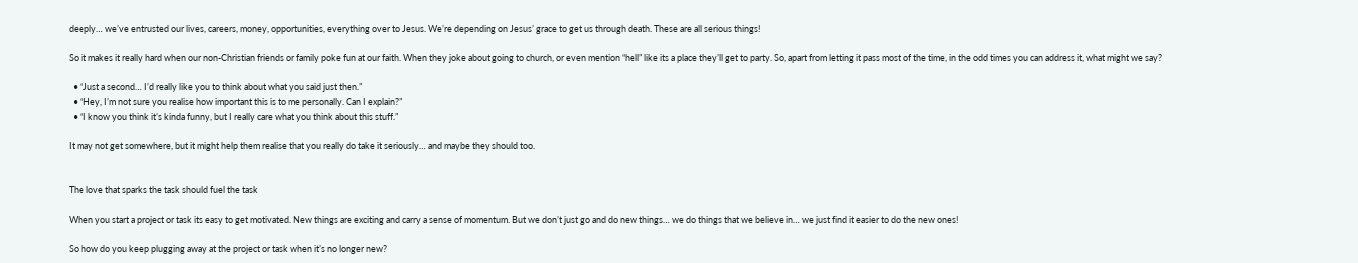deeply… we’ve entrusted our lives, careers, money, opportunities, everything over to Jesus. We’re depending on Jesus’ grace to get us through death. These are all serious things!

So it makes it really hard when our non-Christian friends or family poke fun at our faith. When they joke about going to church, or even mention “hell” like its a place they’ll get to party. So, apart from letting it pass most of the time, in the odd times you can address it, what might we say?

  • “Just a second… I’d really like you to think about what you said just then.”
  • “Hey, I’m not sure you realise how important this is to me personally. Can I explain?”
  • “I know you think it’s kinda funny, but I really care what you think about this stuff.”

It may not get somewhere, but it might help them realise that you really do take it seriously… and maybe they should too.


The love that sparks the task should fuel the task

When you start a project or task its easy to get motivated. New things are exciting and carry a sense of momentum. But we don’t just go and do new things… we do things that we believe in… we just find it easier to do the new ones!

So how do you keep plugging away at the project or task when it’s no longer new?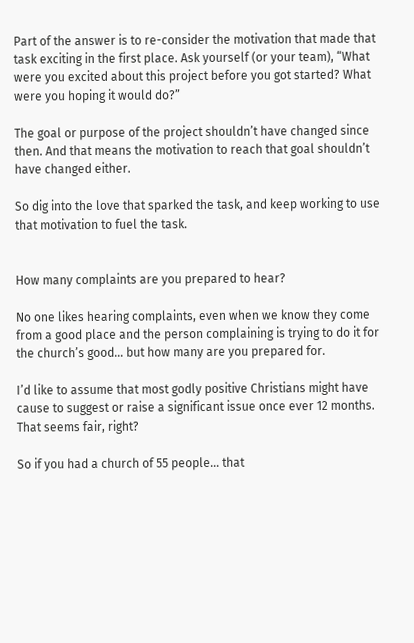Part of the answer is to re-consider the motivation that made that task exciting in the first place. Ask yourself (or your team), “What were you excited about this project before you got started? What were you hoping it would do?”

The goal or purpose of the project shouldn’t have changed since then. And that means the motivation to reach that goal shouldn’t have changed either.

So dig into the love that sparked the task, and keep working to use that motivation to fuel the task.


How many complaints are you prepared to hear?

No one likes hearing complaints, even when we know they come from a good place and the person complaining is trying to do it for the church’s good… but how many are you prepared for.

I’d like to assume that most godly positive Christians might have cause to suggest or raise a significant issue once ever 12 months. That seems fair, right?

So if you had a church of 55 people… that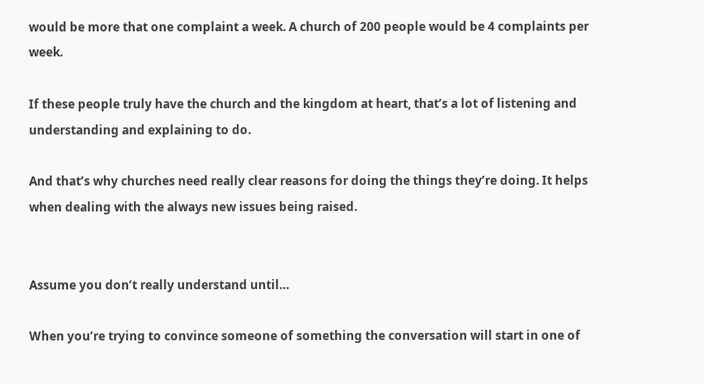would be more that one complaint a week. A church of 200 people would be 4 complaints per week.

If these people truly have the church and the kingdom at heart, that’s a lot of listening and understanding and explaining to do.

And that’s why churches need really clear reasons for doing the things they’re doing. It helps when dealing with the always new issues being raised.


Assume you don’t really understand until…

When you’re trying to convince someone of something the conversation will start in one of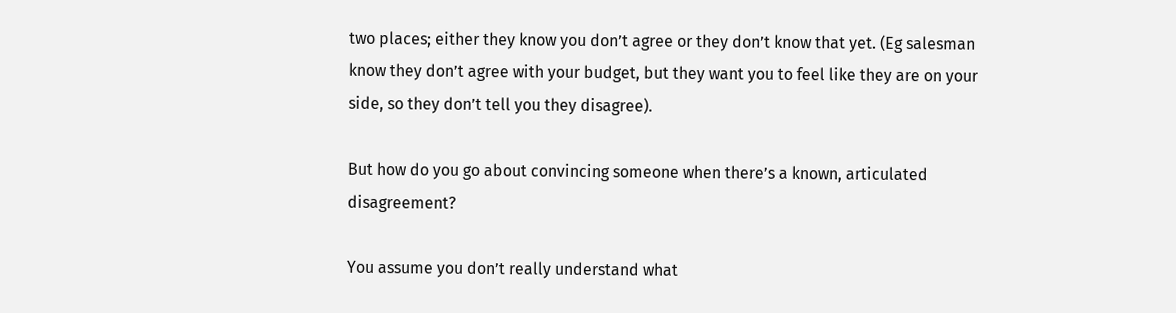two places; either they know you don’t agree or they don’t know that yet. (Eg salesman know they don’t agree with your budget, but they want you to feel like they are on your side, so they don’t tell you they disagree).

But how do you go about convincing someone when there’s a known, articulated disagreement?

You assume you don’t really understand what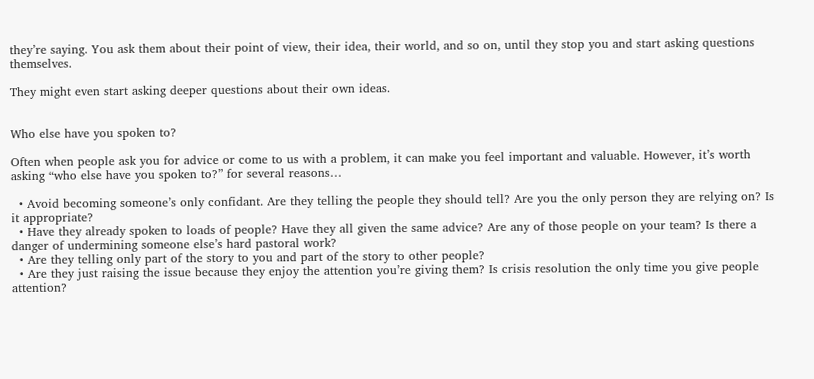they’re saying. You ask them about their point of view, their idea, their world, and so on, until they stop you and start asking questions themselves.

They might even start asking deeper questions about their own ideas.


Who else have you spoken to?

Often when people ask you for advice or come to us with a problem, it can make you feel important and valuable. However, it’s worth asking “who else have you spoken to?” for several reasons…

  • Avoid becoming someone’s only confidant. Are they telling the people they should tell? Are you the only person they are relying on? Is it appropriate?
  • Have they already spoken to loads of people? Have they all given the same advice? Are any of those people on your team? Is there a danger of undermining someone else’s hard pastoral work?
  • Are they telling only part of the story to you and part of the story to other people?
  • Are they just raising the issue because they enjoy the attention you’re giving them? Is crisis resolution the only time you give people attention?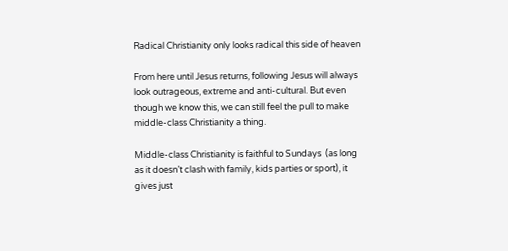Radical Christianity only looks radical this side of heaven

From here until Jesus returns, following Jesus will always look outrageous, extreme and anti-cultural. But even though we know this, we can still feel the pull to make middle-class Christianity a thing.

Middle-class Christianity is faithful to Sundays  (as long as it doesn’t clash with family, kids parties or sport), it gives just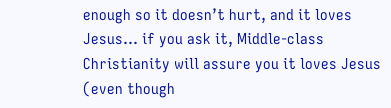enough so it doesn’t hurt, and it loves Jesus… if you ask it, Middle-class Christianity will assure you it loves Jesus (even though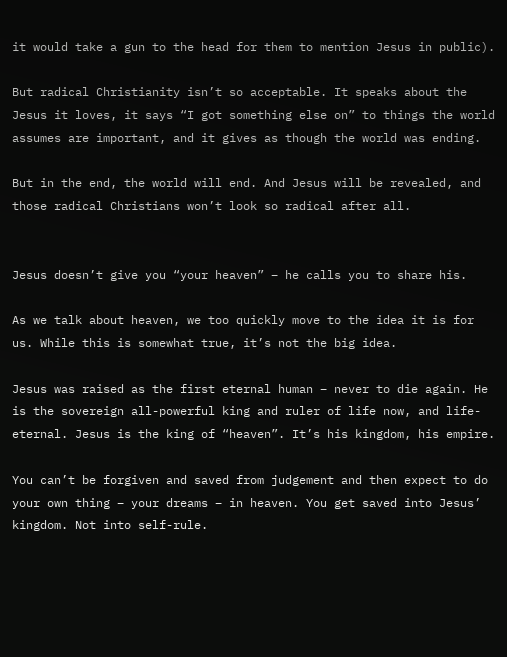it would take a gun to the head for them to mention Jesus in public).

But radical Christianity isn’t so acceptable. It speaks about the Jesus it loves, it says “I got something else on” to things the world assumes are important, and it gives as though the world was ending.

But in the end, the world will end. And Jesus will be revealed, and those radical Christians won’t look so radical after all.


Jesus doesn’t give you “your heaven” – he calls you to share his.

As we talk about heaven, we too quickly move to the idea it is for us. While this is somewhat true, it’s not the big idea.

Jesus was raised as the first eternal human – never to die again. He is the sovereign all-powerful king and ruler of life now, and life-eternal. Jesus is the king of “heaven”. It’s his kingdom, his empire.

You can’t be forgiven and saved from judgement and then expect to do your own thing – your dreams – in heaven. You get saved into Jesus’ kingdom. Not into self-rule.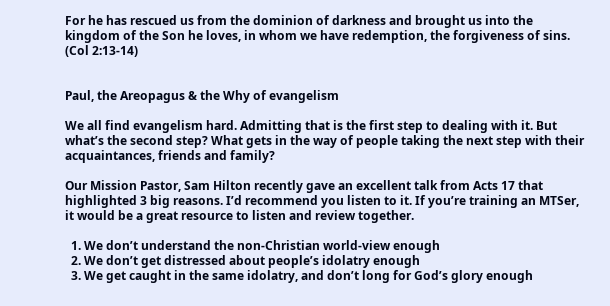For he has rescued us from the dominion of darkness and brought us into the kingdom of the Son he loves, in whom we have redemption, the forgiveness of sins. (Col 2:13-14)


Paul, the Areopagus & the Why of evangelism

We all find evangelism hard. Admitting that is the first step to dealing with it. But what’s the second step? What gets in the way of people taking the next step with their acquaintances, friends and family?

Our Mission Pastor, Sam Hilton recently gave an excellent talk from Acts 17 that highlighted 3 big reasons. I’d recommend you listen to it. If you’re training an MTSer, it would be a great resource to listen and review together.

  1. We don’t understand the non-Christian world-view enough
  2. We don’t get distressed about people’s idolatry enough
  3. We get caught in the same idolatry, and don’t long for God’s glory enough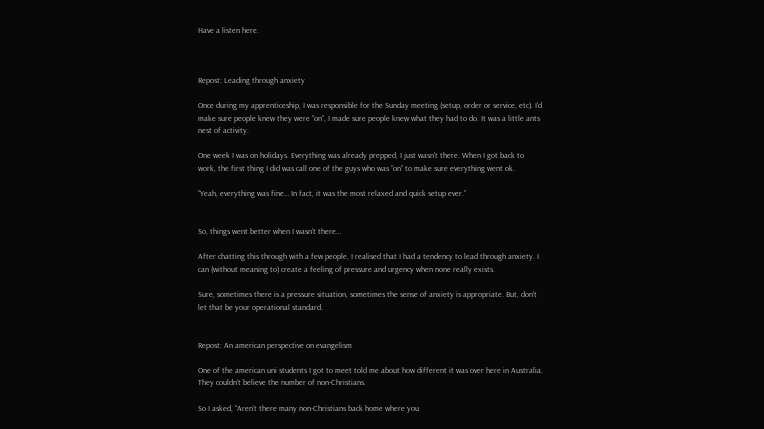Have a listen here.



Repost: Leading through anxiety

Once during my apprenticeship, I was responsible for the Sunday meeting (setup, order or service, etc). I’d make sure people knew they were “on”, I made sure people knew what they had to do. It was a little ants nest of activity.

One week I was on holidays. Everything was already prepped, I just wasn’t there. When I got back to work, the first thing I did was call one of the guys who was “on” to make sure everything went ok.

“Yeah, everything was fine… In fact, it was the most relaxed and quick setup ever.”


So, things went better when I wasn’t there…

After chatting this through with a few people, I realised that I had a tendency to lead through anxiety. I can (without meaning to) create a feeling of pressure and urgency when none really exists.

Sure, sometimes there is a pressure situation, sometimes the sense of anxiety is appropriate. But, don’t let that be your operational standard.


Repost: An american perspective on evangelism

One of the american uni students I got to meet told me about how different it was over here in Australia. They couldn’t believe the number of non-Christians.

So I asked, “Aren’t there many non-Christians back home where you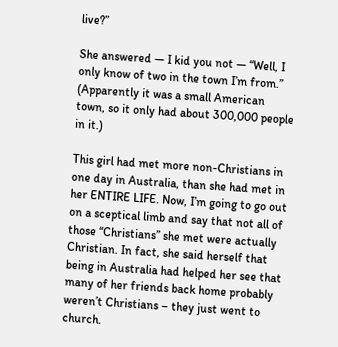live?”

She answered — I kid you not — “Well, I only know of two in the town I’m from.” (Apparently it was a small American town, so it only had about 300,000 people in it.)

This girl had met more non-Christians in one day in Australia, than she had met in her ENTIRE LIFE. Now, I’m going to go out on a sceptical limb and say that not all of those “Christians” she met were actually Christian. In fact, she said herself that being in Australia had helped her see that many of her friends back home probably weren’t Christians – they just went to church.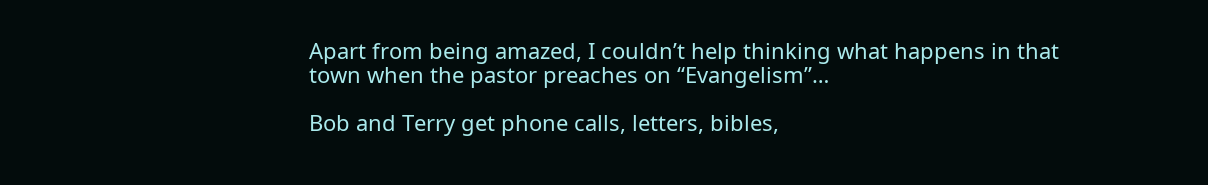Apart from being amazed, I couldn’t help thinking what happens in that town when the pastor preaches on “Evangelism”…

Bob and Terry get phone calls, letters, bibles,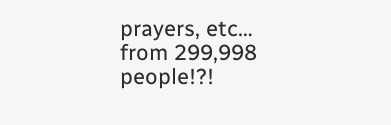prayers, etc… from 299,998 people!?!